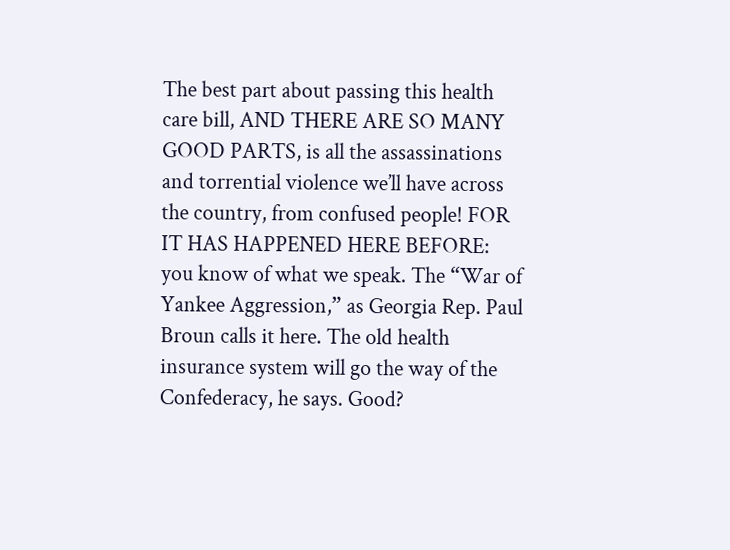The best part about passing this health care bill, AND THERE ARE SO MANY GOOD PARTS, is all the assassinations and torrential violence we’ll have across the country, from confused people! FOR IT HAS HAPPENED HERE BEFORE: you know of what we speak. The “War of Yankee Aggression,” as Georgia Rep. Paul Broun calls it here. The old health insurance system will go the way of the Confederacy, he says. Good?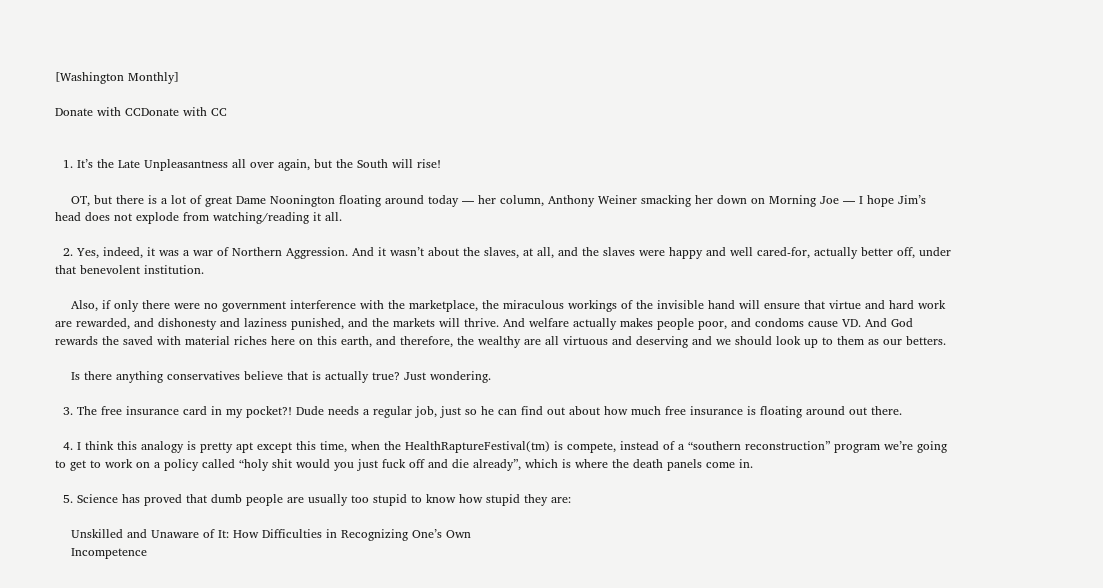[Washington Monthly]

Donate with CCDonate with CC


  1. It’s the Late Unpleasantness all over again, but the South will rise!

    OT, but there is a lot of great Dame Noonington floating around today — her column, Anthony Weiner smacking her down on Morning Joe — I hope Jim’s head does not explode from watching/reading it all.

  2. Yes, indeed, it was a war of Northern Aggression. And it wasn’t about the slaves, at all, and the slaves were happy and well cared-for, actually better off, under that benevolent institution.

    Also, if only there were no government interference with the marketplace, the miraculous workings of the invisible hand will ensure that virtue and hard work are rewarded, and dishonesty and laziness punished, and the markets will thrive. And welfare actually makes people poor, and condoms cause VD. And God rewards the saved with material riches here on this earth, and therefore, the wealthy are all virtuous and deserving and we should look up to them as our betters.

    Is there anything conservatives believe that is actually true? Just wondering.

  3. The free insurance card in my pocket?! Dude needs a regular job, just so he can find out about how much free insurance is floating around out there.

  4. I think this analogy is pretty apt except this time, when the HealthRaptureFestival(tm) is compete, instead of a “southern reconstruction” program we’re going to get to work on a policy called “holy shit would you just fuck off and die already”, which is where the death panels come in.

  5. Science has proved that dumb people are usually too stupid to know how stupid they are:

    Unskilled and Unaware of It: How Difficulties in Recognizing One’s Own
    Incompetence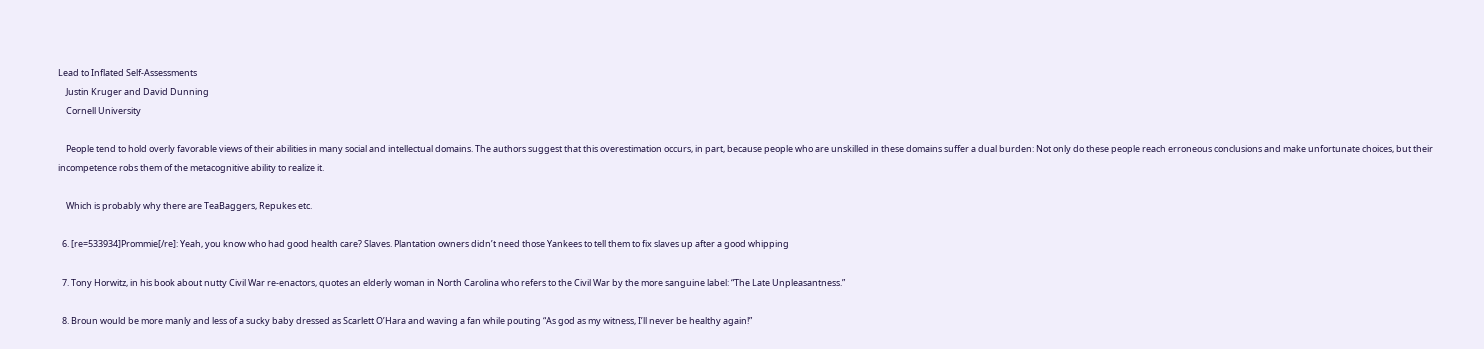Lead to Inflated Self-Assessments
    Justin Kruger and David Dunning
    Cornell University

    People tend to hold overly favorable views of their abilities in many social and intellectual domains. The authors suggest that this overestimation occurs, in part, because people who are unskilled in these domains suffer a dual burden: Not only do these people reach erroneous conclusions and make unfortunate choices, but their incompetence robs them of the metacognitive ability to realize it.

    Which is probably why there are TeaBaggers, Repukes etc.

  6. [re=533934]Prommie[/re]: Yeah, you know who had good health care? Slaves. Plantation owners didn’t need those Yankees to tell them to fix slaves up after a good whipping

  7. Tony Horwitz, in his book about nutty Civil War re-enactors, quotes an elderly woman in North Carolina who refers to the Civil War by the more sanguine label: “The Late Unpleasantness.”

  8. Broun would be more manly and less of a sucky baby dressed as Scarlett O’Hara and waving a fan while pouting “As god as my witness, I’ll never be healthy again!”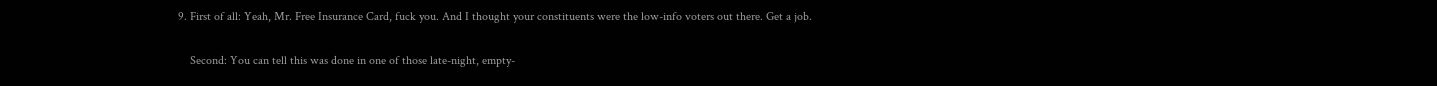9. First of all: Yeah, Mr. Free Insurance Card, fuck you. And I thought your constituents were the low-info voters out there. Get a job.

    Second: You can tell this was done in one of those late-night, empty-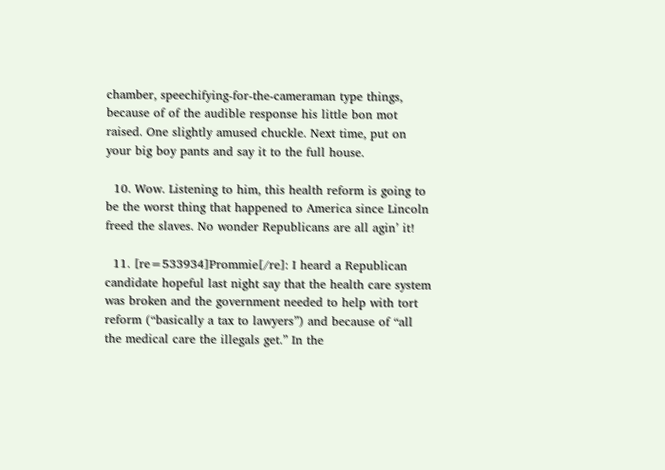chamber, speechifying-for-the-cameraman type things, because of of the audible response his little bon mot raised. One slightly amused chuckle. Next time, put on your big boy pants and say it to the full house.

  10. Wow. Listening to him, this health reform is going to be the worst thing that happened to America since Lincoln freed the slaves. No wonder Republicans are all agin’ it!

  11. [re=533934]Prommie[/re]: I heard a Republican candidate hopeful last night say that the health care system was broken and the government needed to help with tort reform (“basically a tax to lawyers”) and because of “all the medical care the illegals get.” In the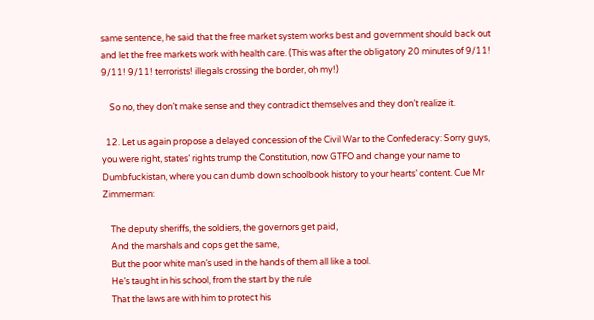same sentence, he said that the free market system works best and government should back out and let the free markets work with health care. (This was after the obligatory 20 minutes of 9/11! 9/11! 9/11! terrorists! illegals crossing the border, oh my!)

    So no, they don’t make sense and they contradict themselves and they don’t realize it.

  12. Let us again propose a delayed concession of the Civil War to the Confederacy: Sorry guys, you were right, states’ rights trump the Constitution, now GTFO and change your name to Dumbfuckistan, where you can dumb down schoolbook history to your hearts’ content. Cue Mr Zimmerman:

    The deputy sheriffs, the soldiers, the governors get paid,
    And the marshals and cops get the same,
    But the poor white man’s used in the hands of them all like a tool.
    He’s taught in his school, from the start by the rule
    That the laws are with him to protect his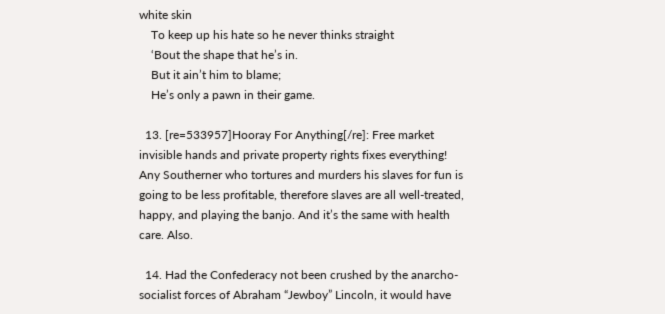white skin
    To keep up his hate so he never thinks straight
    ‘Bout the shape that he’s in.
    But it ain’t him to blame;
    He’s only a pawn in their game.

  13. [re=533957]Hooray For Anything[/re]: Free market invisible hands and private property rights fixes everything! Any Southerner who tortures and murders his slaves for fun is going to be less profitable, therefore slaves are all well-treated, happy, and playing the banjo. And it’s the same with health care. Also.

  14. Had the Confederacy not been crushed by the anarcho-socialist forces of Abraham “Jewboy” Lincoln, it would have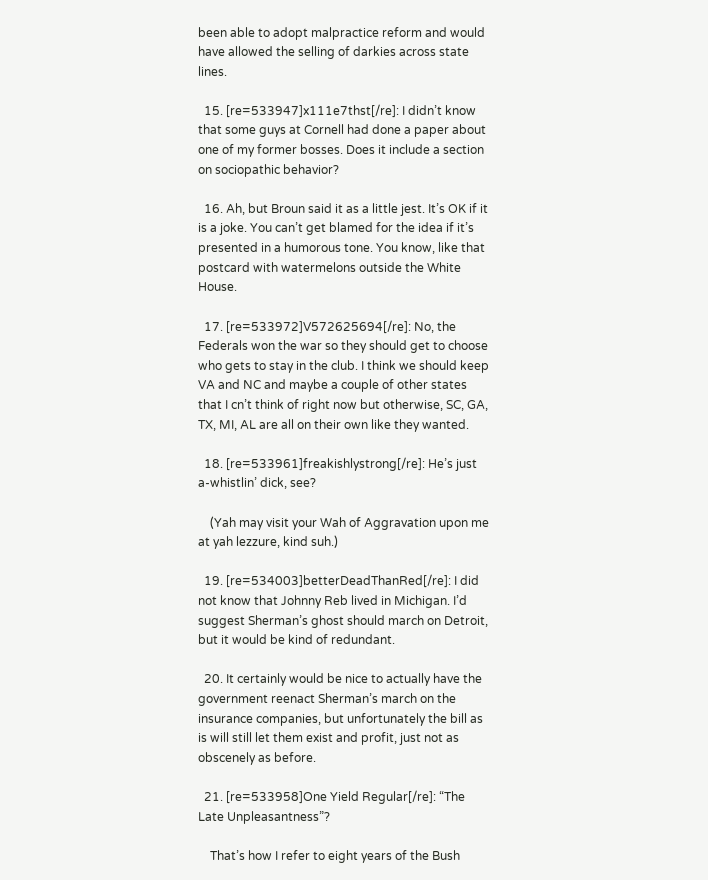been able to adopt malpractice reform and would have allowed the selling of darkies across state lines.

  15. [re=533947]x111e7thst[/re]: I didn’t know that some guys at Cornell had done a paper about one of my former bosses. Does it include a section on sociopathic behavior?

  16. Ah, but Broun said it as a little jest. It’s OK if it is a joke. You can’t get blamed for the idea if it’s presented in a humorous tone. You know, like that postcard with watermelons outside the White House.

  17. [re=533972]V572625694[/re]: No, the Federals won the war so they should get to choose who gets to stay in the club. I think we should keep VA and NC and maybe a couple of other states that I cn’t think of right now but otherwise, SC, GA, TX, MI, AL are all on their own like they wanted.

  18. [re=533961]freakishlystrong[/re]: He’s just a-whistlin’ dick, see?

    (Yah may visit your Wah of Aggravation upon me at yah lezzure, kind suh.)

  19. [re=534003]betterDeadThanRed[/re]: I did not know that Johnny Reb lived in Michigan. I’d suggest Sherman’s ghost should march on Detroit, but it would be kind of redundant.

  20. It certainly would be nice to actually have the government reenact Sherman’s march on the insurance companies, but unfortunately the bill as is will still let them exist and profit, just not as obscenely as before.

  21. [re=533958]One Yield Regular[/re]: “The Late Unpleasantness”?

    That’s how I refer to eight years of the Bush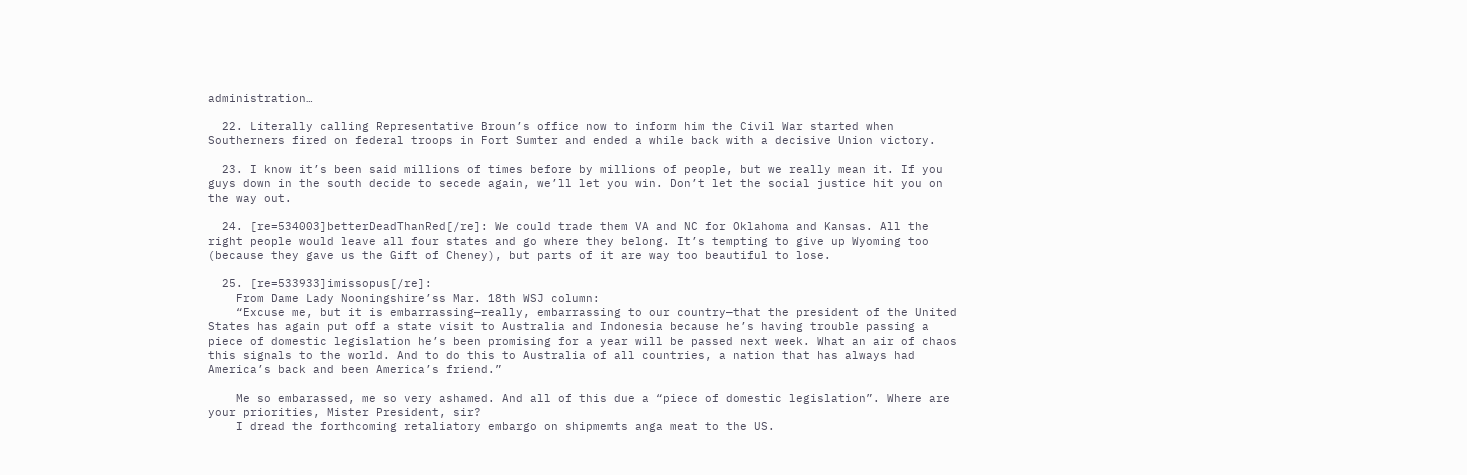administration…

  22. Literally calling Representative Broun’s office now to inform him the Civil War started when Southerners fired on federal troops in Fort Sumter and ended a while back with a decisive Union victory.

  23. I know it’s been said millions of times before by millions of people, but we really mean it. If you guys down in the south decide to secede again, we’ll let you win. Don’t let the social justice hit you on the way out.

  24. [re=534003]betterDeadThanRed[/re]: We could trade them VA and NC for Oklahoma and Kansas. All the right people would leave all four states and go where they belong. It’s tempting to give up Wyoming too (because they gave us the Gift of Cheney), but parts of it are way too beautiful to lose.

  25. [re=533933]imissopus[/re]:
    From Dame Lady Nooningshire’ss Mar. 18th WSJ column:
    “Excuse me, but it is embarrassing—really, embarrassing to our country—that the president of the United States has again put off a state visit to Australia and Indonesia because he’s having trouble passing a piece of domestic legislation he’s been promising for a year will be passed next week. What an air of chaos this signals to the world. And to do this to Australia of all countries, a nation that has always had America’s back and been America’s friend.”

    Me so embarassed, me so very ashamed. And all of this due a “piece of domestic legislation”. Where are your priorities, Mister President, sir?
    I dread the forthcoming retaliatory embargo on shipmemts anga meat to the US.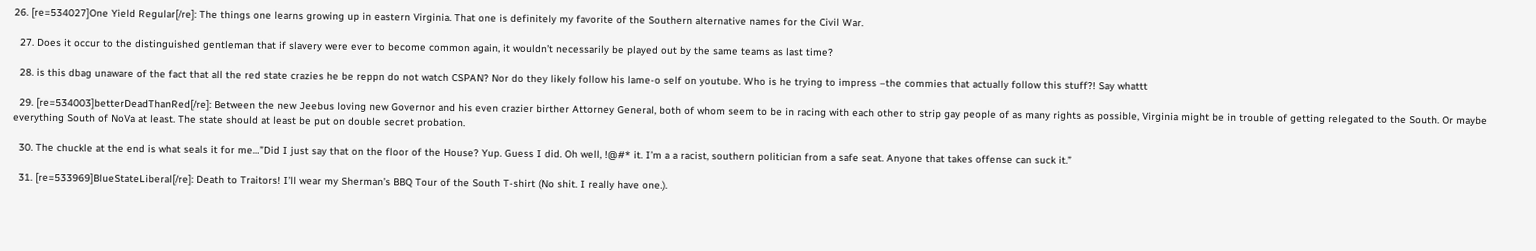26. [re=534027]One Yield Regular[/re]: The things one learns growing up in eastern Virginia. That one is definitely my favorite of the Southern alternative names for the Civil War.

  27. Does it occur to the distinguished gentleman that if slavery were ever to become common again, it wouldn’t necessarily be played out by the same teams as last time?

  28. is this dbag unaware of the fact that all the red state crazies he be reppn do not watch CSPAN? Nor do they likely follow his lame-o self on youtube. Who is he trying to impress –the commies that actually follow this stuff?! Say whattt

  29. [re=534003]betterDeadThanRed[/re]: Between the new Jeebus loving new Governor and his even crazier birther Attorney General, both of whom seem to be in racing with each other to strip gay people of as many rights as possible, Virginia might be in trouble of getting relegated to the South. Or maybe everything South of NoVa at least. The state should at least be put on double secret probation.

  30. The chuckle at the end is what seals it for me…”Did I just say that on the floor of the House? Yup. Guess I did. Oh well, !@#* it. I’m a a racist, southern politician from a safe seat. Anyone that takes offense can suck it.”

  31. [re=533969]BlueStateLiberal[/re]: Death to Traitors! I’ll wear my Sherman’s BBQ Tour of the South T-shirt (No shit. I really have one.).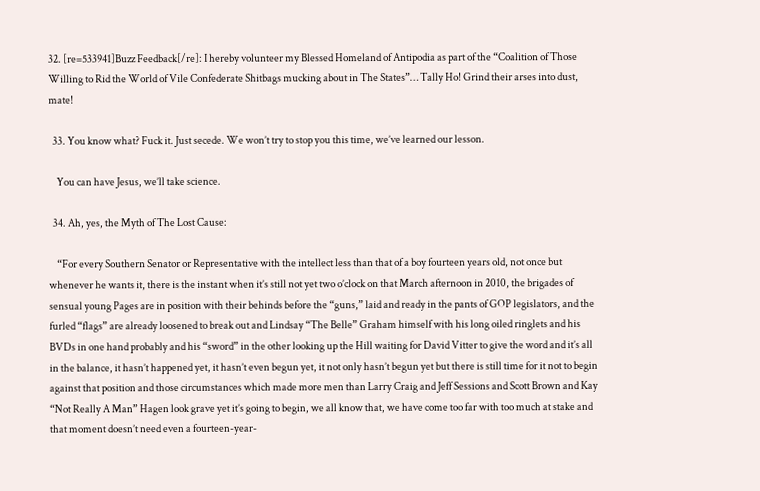32. [re=533941]Buzz Feedback[/re]: I hereby volunteer my Blessed Homeland of Antipodia as part of the “Coalition of Those Willing to Rid the World of Vile Confederate Shitbags mucking about in The States”… Tally Ho! Grind their arses into dust, mate!

  33. You know what? Fuck it. Just secede. We won’t try to stop you this time, we’ve learned our lesson.

    You can have Jesus, we’ll take science.

  34. Ah, yes, the Myth of The Lost Cause:

    “For every Southern Senator or Representative with the intellect less than that of a boy fourteen years old, not once but whenever he wants it, there is the instant when it’s still not yet two o’clock on that March afternoon in 2010, the brigades of sensual young Pages are in position with their behinds before the “guns,” laid and ready in the pants of GOP legislators, and the furled “flags” are already loosened to break out and Lindsay “The Belle” Graham himself with his long oiled ringlets and his BVDs in one hand probably and his “sword” in the other looking up the Hill waiting for David Vitter to give the word and it’s all in the balance, it hasn’t happened yet, it hasn’t even begun yet, it not only hasn’t begun yet but there is still time for it not to begin against that position and those circumstances which made more men than Larry Craig and Jeff Sessions and Scott Brown and Kay “Not Really A Man” Hagen look grave yet it’s going to begin, we all know that, we have come too far with too much at stake and that moment doesn’t need even a fourteen-year-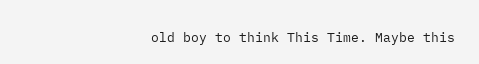old boy to think This Time. Maybe this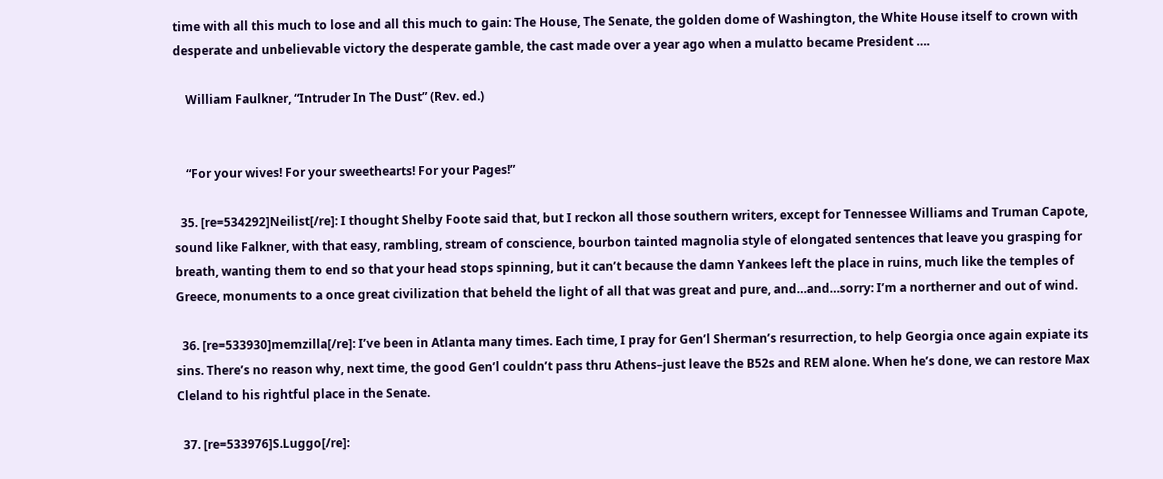time with all this much to lose and all this much to gain: The House, The Senate, the golden dome of Washington, the White House itself to crown with desperate and unbelievable victory the desperate gamble, the cast made over a year ago when a mulatto became President ….

    William Faulkner, “Intruder In The Dust” (Rev. ed.)


    “For your wives! For your sweethearts! For your Pages!”

  35. [re=534292]Neilist[/re]: I thought Shelby Foote said that, but I reckon all those southern writers, except for Tennessee Williams and Truman Capote, sound like Falkner, with that easy, rambling, stream of conscience, bourbon tainted magnolia style of elongated sentences that leave you grasping for breath, wanting them to end so that your head stops spinning, but it can’t because the damn Yankees left the place in ruins, much like the temples of Greece, monuments to a once great civilization that beheld the light of all that was great and pure, and…and…sorry: I’m a northerner and out of wind.

  36. [re=533930]memzilla[/re]: I’ve been in Atlanta many times. Each time, I pray for Gen’l Sherman’s resurrection, to help Georgia once again expiate its sins. There’s no reason why, next time, the good Gen’l couldn’t pass thru Athens–just leave the B52s and REM alone. When he’s done, we can restore Max Cleland to his rightful place in the Senate.

  37. [re=533976]S.Luggo[/re]: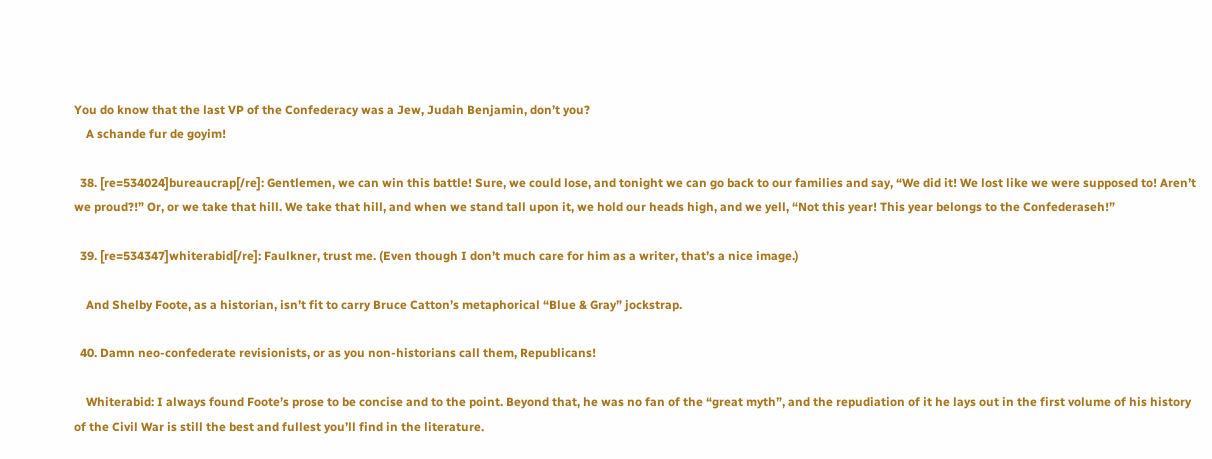You do know that the last VP of the Confederacy was a Jew, Judah Benjamin, don’t you?
    A schande fur de goyim!

  38. [re=534024]bureaucrap[/re]: Gentlemen, we can win this battle! Sure, we could lose, and tonight we can go back to our families and say, “We did it! We lost like we were supposed to! Aren’t we proud?!” Or, or we take that hill. We take that hill, and when we stand tall upon it, we hold our heads high, and we yell, “Not this year! This year belongs to the Confederaseh!”

  39. [re=534347]whiterabid[/re]: Faulkner, trust me. (Even though I don’t much care for him as a writer, that’s a nice image.)

    And Shelby Foote, as a historian, isn’t fit to carry Bruce Catton’s metaphorical “Blue & Gray” jockstrap.

  40. Damn neo-confederate revisionists, or as you non-historians call them, Republicans!

    Whiterabid: I always found Foote’s prose to be concise and to the point. Beyond that, he was no fan of the “great myth”, and the repudiation of it he lays out in the first volume of his history of the Civil War is still the best and fullest you’ll find in the literature.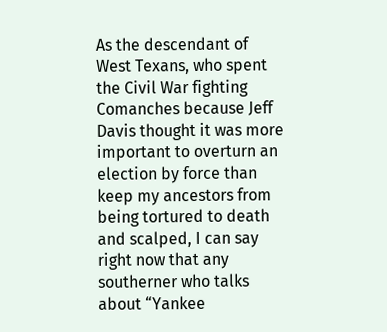As the descendant of West Texans, who spent the Civil War fighting Comanches because Jeff Davis thought it was more important to overturn an election by force than keep my ancestors from being tortured to death and scalped, I can say right now that any southerner who talks about “Yankee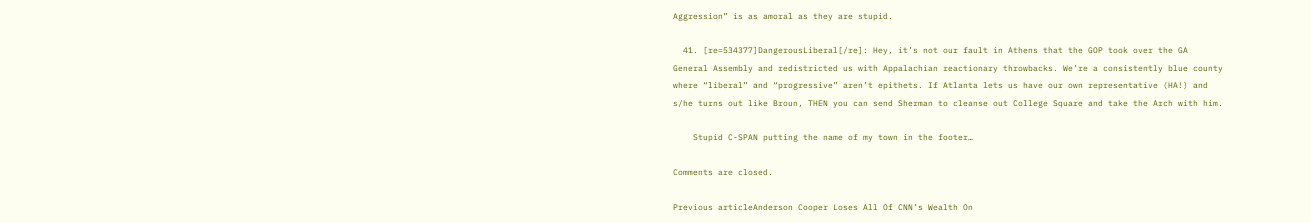Aggression” is as amoral as they are stupid.

  41. [re=534377]DangerousLiberal[/re]: Hey, it’s not our fault in Athens that the GOP took over the GA General Assembly and redistricted us with Appalachian reactionary throwbacks. We’re a consistently blue county where “liberal” and “progressive” aren’t epithets. If Atlanta lets us have our own representative (HA!) and s/he turns out like Broun, THEN you can send Sherman to cleanse out College Square and take the Arch with him.

    Stupid C-SPAN putting the name of my town in the footer…

Comments are closed.

Previous articleAnderson Cooper Loses All Of CNN’s Wealth On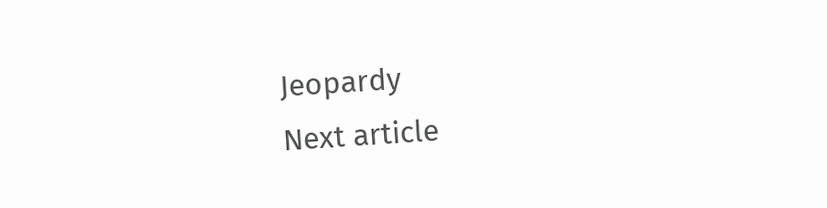Jeopardy
Next article